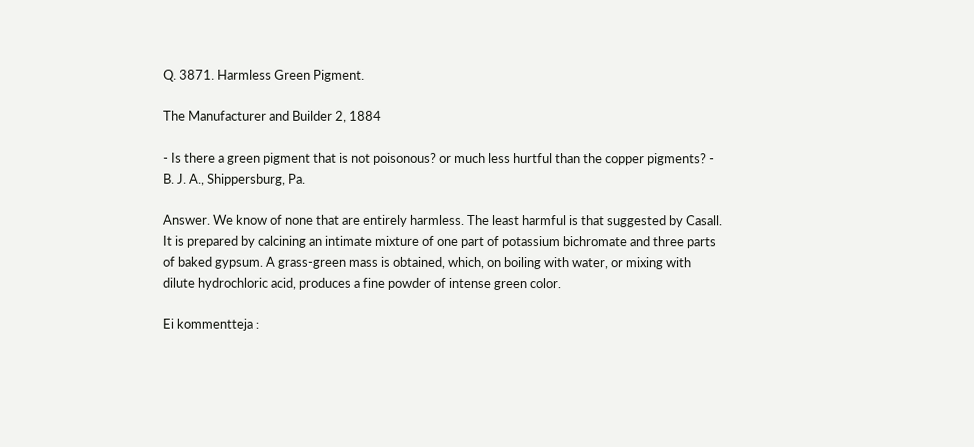Q. 3871. Harmless Green Pigment.

The Manufacturer and Builder 2, 1884

- Is there a green pigment that is not poisonous? or much less hurtful than the copper pigments? - B. J. A., Shippersburg, Pa.

Answer. We know of none that are entirely harmless. The least harmful is that suggested by Casall. It is prepared by calcining an intimate mixture of one part of potassium bichromate and three parts of baked gypsum. A grass-green mass is obtained, which, on boiling with water, or mixing with dilute hydrochloric acid, produces a fine powder of intense green color.

Ei kommentteja :